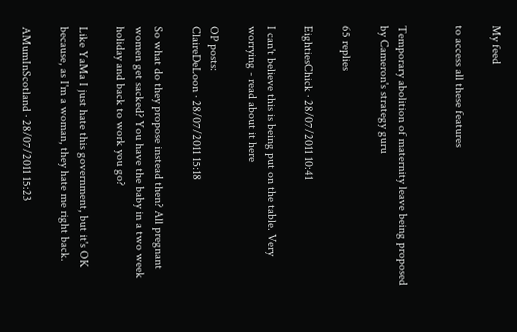My feed

to access all these features


Temporary abolition of maternity leave being proposed by Cameron's strategy guru

65 replies

EightiesChick · 28/07/2011 10:41

I can't believe this is being put on the table. Very worrying - read about it here

OP posts:
ClaireDeLoon · 28/07/2011 15:18

So what do they propose instead then? All pregnant women get sacked? You have the baby in a two week holiday and back to work you go?

Like YaMa I just hate this government, but it's OK because, as I'm a woman, they hate me right back.

AMumInScotland · 28/07/2011 15:23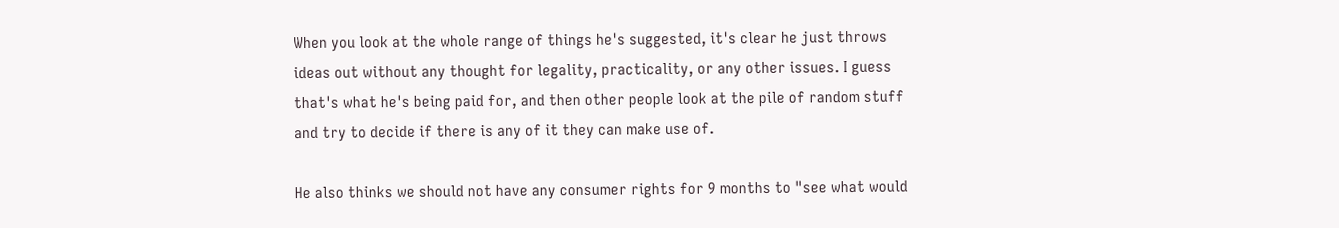When you look at the whole range of things he's suggested, it's clear he just throws ideas out without any thought for legality, practicality, or any other issues. I guess that's what he's being paid for, and then other people look at the pile of random stuff and try to decide if there is any of it they can make use of.

He also thinks we should not have any consumer rights for 9 months to "see what would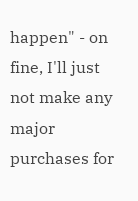happen" - on fine, I'll just not make any major purchases for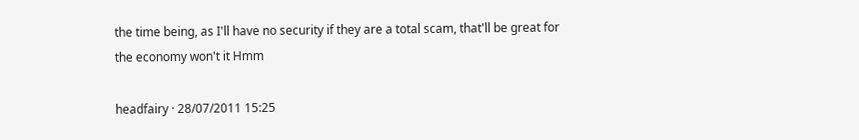the time being, as I'll have no security if they are a total scam, that'll be great for the economy won't it Hmm

headfairy · 28/07/2011 15:25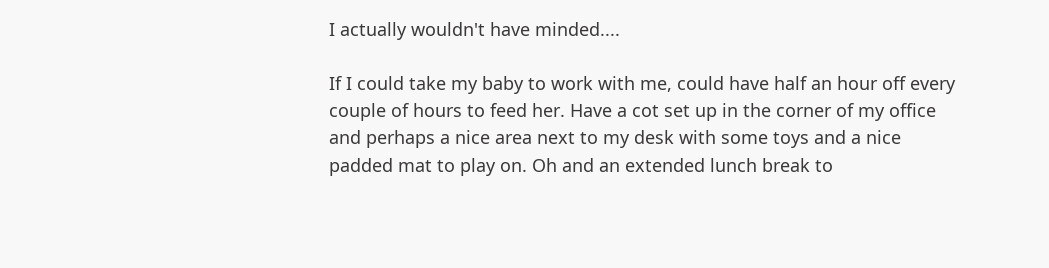I actually wouldn't have minded....

If I could take my baby to work with me, could have half an hour off every couple of hours to feed her. Have a cot set up in the corner of my office and perhaps a nice area next to my desk with some toys and a nice padded mat to play on. Oh and an extended lunch break to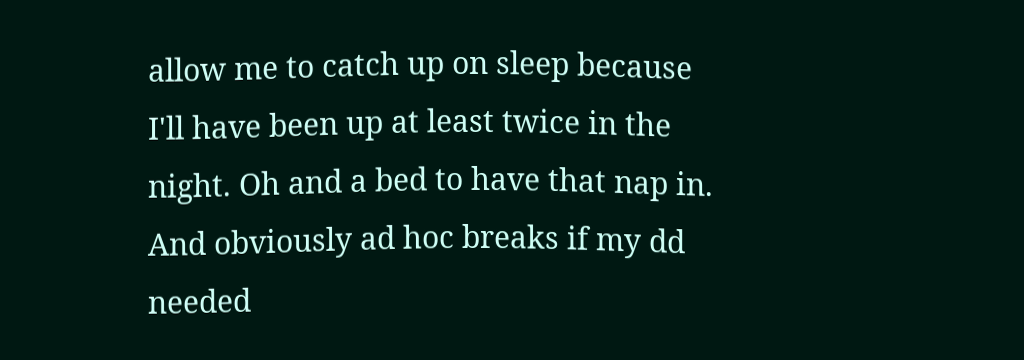allow me to catch up on sleep because I'll have been up at least twice in the night. Oh and a bed to have that nap in. And obviously ad hoc breaks if my dd needed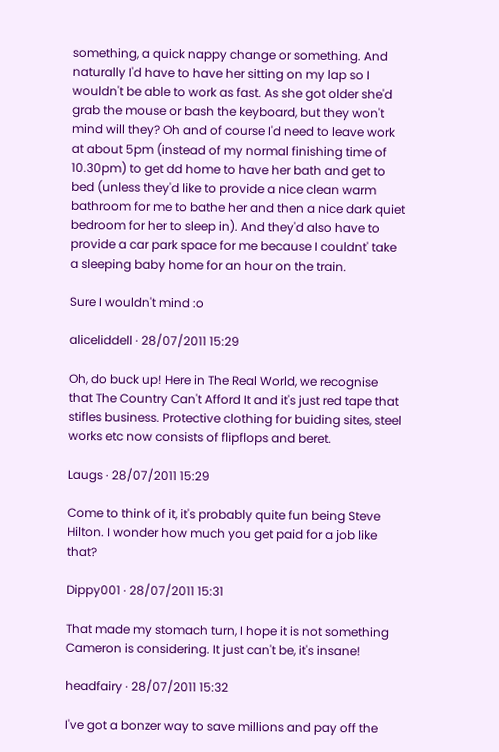something, a quick nappy change or something. And naturally I'd have to have her sitting on my lap so I wouldn't be able to work as fast. As she got older she'd grab the mouse or bash the keyboard, but they won't mind will they? Oh and of course I'd need to leave work at about 5pm (instead of my normal finishing time of 10.30pm) to get dd home to have her bath and get to bed (unless they'd like to provide a nice clean warm bathroom for me to bathe her and then a nice dark quiet bedroom for her to sleep in). And they'd also have to provide a car park space for me because I couldnt' take a sleeping baby home for an hour on the train.

Sure I wouldn't mind :o

aliceliddell · 28/07/2011 15:29

Oh, do buck up! Here in The Real World, we recognise that The Country Can't Afford It and it's just red tape that stifles business. Protective clothing for buiding sites, steel works etc now consists of flipflops and beret.

Laugs · 28/07/2011 15:29

Come to think of it, it's probably quite fun being Steve Hilton. I wonder how much you get paid for a job like that?

Dippy001 · 28/07/2011 15:31

That made my stomach turn, I hope it is not something Cameron is considering. It just can't be, it's insane!

headfairy · 28/07/2011 15:32

I've got a bonzer way to save millions and pay off the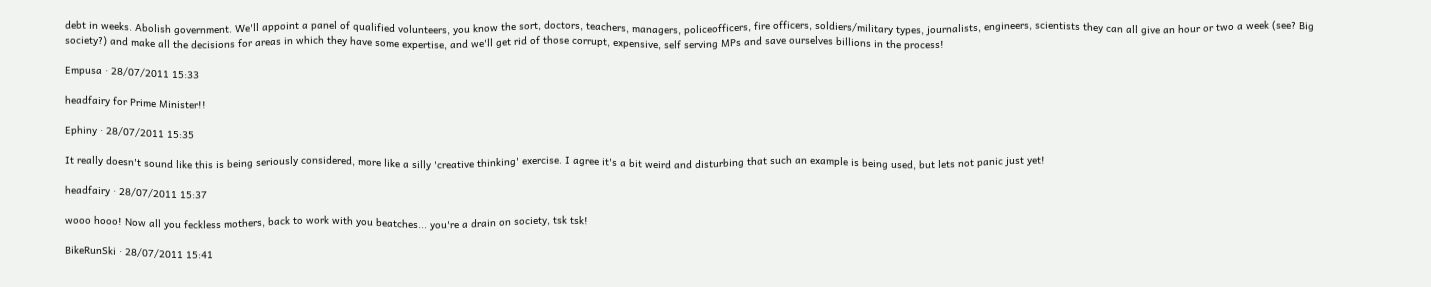debt in weeks. Abolish government. We'll appoint a panel of qualified volunteers, you know the sort, doctors, teachers, managers, policeofficers, fire officers, soldiers/military types, journalists, engineers, scientists they can all give an hour or two a week (see? Big society?) and make all the decisions for areas in which they have some expertise, and we'll get rid of those corrupt, expensive, self serving MPs and save ourselves billions in the process!

Empusa · 28/07/2011 15:33

headfairy for Prime Minister!!

Ephiny · 28/07/2011 15:35

It really doesn't sound like this is being seriously considered, more like a silly 'creative thinking' exercise. I agree it's a bit weird and disturbing that such an example is being used, but lets not panic just yet!

headfairy · 28/07/2011 15:37

wooo hooo! Now all you feckless mothers, back to work with you beatches... you're a drain on society, tsk tsk!

BikeRunSki · 28/07/2011 15:41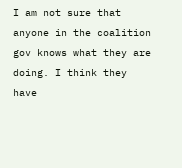I am not sure that anyone in the coalition gov knows what they are doing. I think they have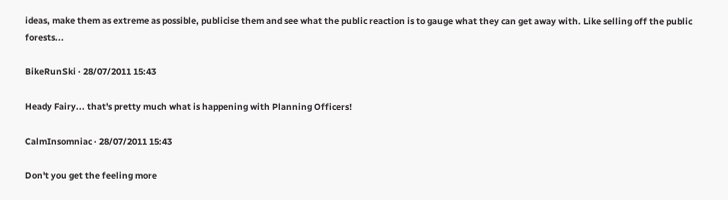ideas, make them as extreme as possible, publicise them and see what the public reaction is to gauge what they can get away with. Like selling off the public forests...

BikeRunSki · 28/07/2011 15:43

Heady Fairy... that's pretty much what is happening with Planning Officers!

CalmInsomniac · 28/07/2011 15:43

Don't you get the feeling more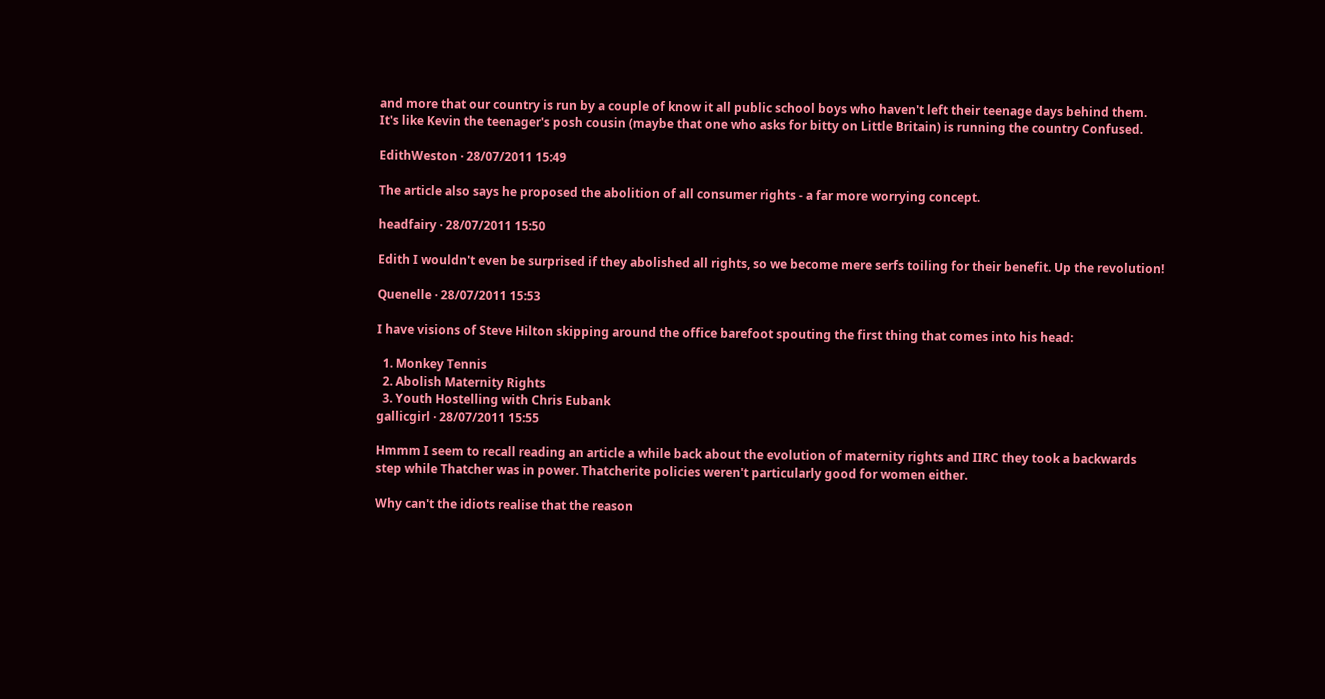and more that our country is run by a couple of know it all public school boys who haven't left their teenage days behind them.
It's like Kevin the teenager's posh cousin (maybe that one who asks for bitty on Little Britain) is running the country Confused.

EdithWeston · 28/07/2011 15:49

The article also says he proposed the abolition of all consumer rights - a far more worrying concept.

headfairy · 28/07/2011 15:50

Edith I wouldn't even be surprised if they abolished all rights, so we become mere serfs toiling for their benefit. Up the revolution!

Quenelle · 28/07/2011 15:53

I have visions of Steve Hilton skipping around the office barefoot spouting the first thing that comes into his head:

  1. Monkey Tennis
  2. Abolish Maternity Rights
  3. Youth Hostelling with Chris Eubank
gallicgirl · 28/07/2011 15:55

Hmmm I seem to recall reading an article a while back about the evolution of maternity rights and IIRC they took a backwards step while Thatcher was in power. Thatcherite policies weren't particularly good for women either.

Why can't the idiots realise that the reason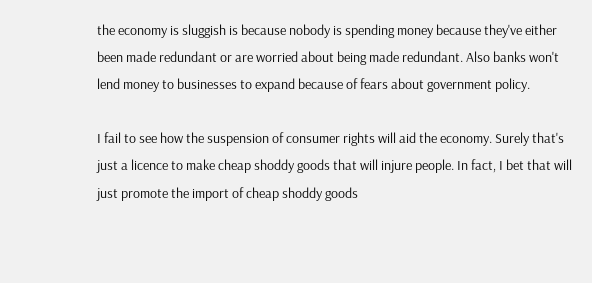the economy is sluggish is because nobody is spending money because they've either been made redundant or are worried about being made redundant. Also banks won't lend money to businesses to expand because of fears about government policy.

I fail to see how the suspension of consumer rights will aid the economy. Surely that's just a licence to make cheap shoddy goods that will injure people. In fact, I bet that will just promote the import of cheap shoddy goods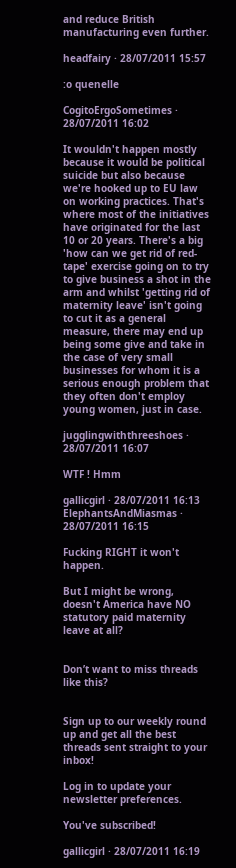and reduce British manufacturing even further.

headfairy · 28/07/2011 15:57

:o quenelle

CogitoErgoSometimes · 28/07/2011 16:02

It wouldn't happen mostly because it would be political suicide but also because we're hooked up to EU law on working practices. That's where most of the initiatives have originated for the last 10 or 20 years. There's a big 'how can we get rid of red-tape' exercise going on to try to give business a shot in the arm and whilst 'getting rid of maternity leave' isn't going to cut it as a general measure, there may end up being some give and take in the case of very small businesses for whom it is a serious enough problem that they often don't employ young women, just in case.

jugglingwiththreeshoes · 28/07/2011 16:07

WTF ! Hmm

gallicgirl · 28/07/2011 16:13
ElephantsAndMiasmas · 28/07/2011 16:15

Fucking RIGHT it won't happen.

But I might be wrong, doesn't America have NO statutory paid maternity leave at all?


Don’t want to miss threads like this?


Sign up to our weekly round up and get all the best threads sent straight to your inbox!

Log in to update your newsletter preferences.

You've subscribed!

gallicgirl · 28/07/2011 16:19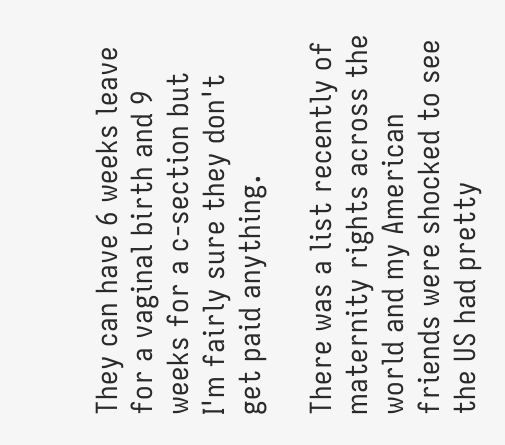They can have 6 weeks leave for a vaginal birth and 9 weeks for a c-section but I'm fairly sure they don't get paid anything.

There was a list recently of maternity rights across the world and my American friends were shocked to see the US had pretty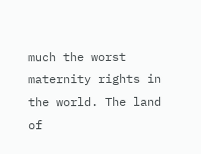much the worst maternity rights in the world. The land of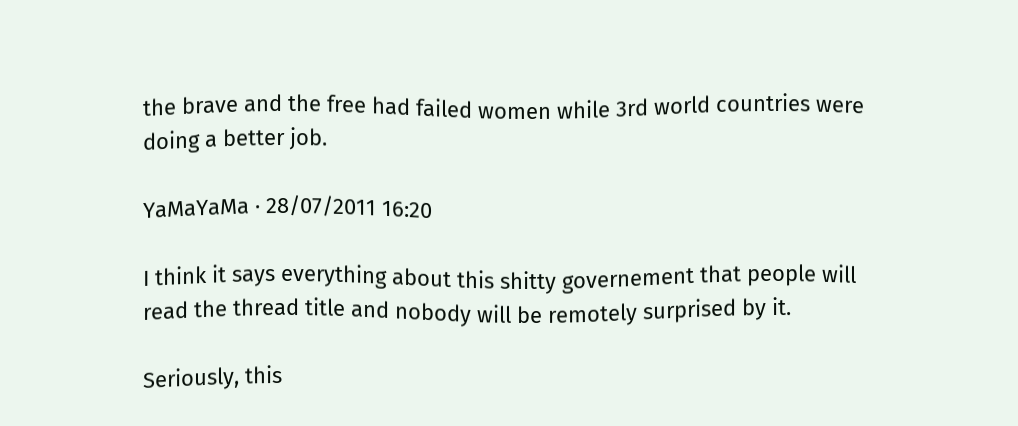the brave and the free had failed women while 3rd world countries were doing a better job.

YaMaYaMa · 28/07/2011 16:20

I think it says everything about this shitty governement that people will read the thread title and nobody will be remotely surprised by it.

Seriously, this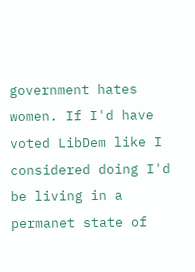government hates women. If I'd have voted LibDem like I considered doing I'd be living in a permanet state of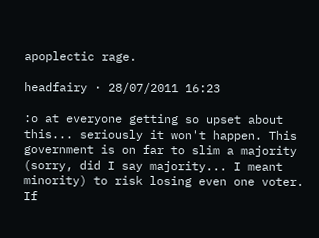apoplectic rage.

headfairy · 28/07/2011 16:23

:o at everyone getting so upset about this... seriously it won't happen. This government is on far to slim a majority (sorry, did I say majority... I meant minority) to risk losing even one voter. If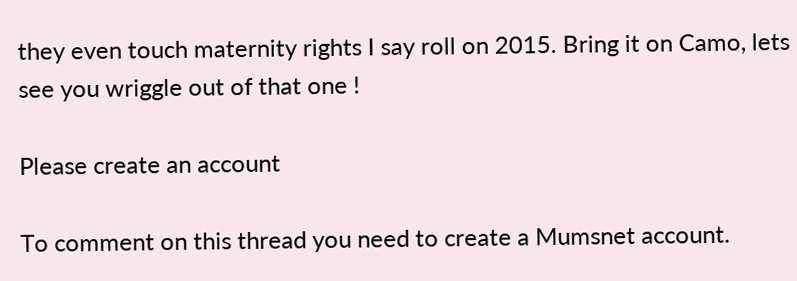they even touch maternity rights I say roll on 2015. Bring it on Camo, lets see you wriggle out of that one !

Please create an account

To comment on this thread you need to create a Mumsnet account.